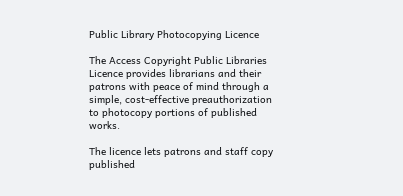Public Library Photocopying Licence

The Access Copyright Public Libraries Licence provides librarians and their patrons with peace of mind through a simple, cost-effective preauthorization to photocopy portions of published works.

The licence lets patrons and staff copy published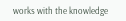works with the knowledge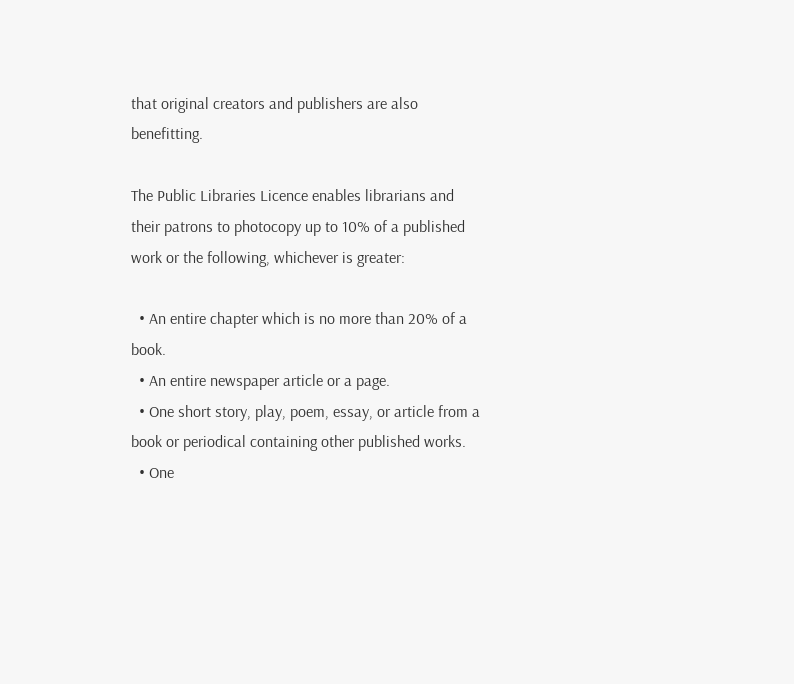that original creators and publishers are also benefitting.

The Public Libraries Licence enables librarians and their patrons to photocopy up to 10% of a published work or the following, whichever is greater:

  • An entire chapter which is no more than 20% of a book.
  • An entire newspaper article or a page.
  • One short story, play, poem, essay, or article from a book or periodical containing other published works.
  • One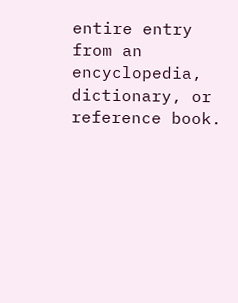entire entry from an encyclopedia, dictionary, or reference book.